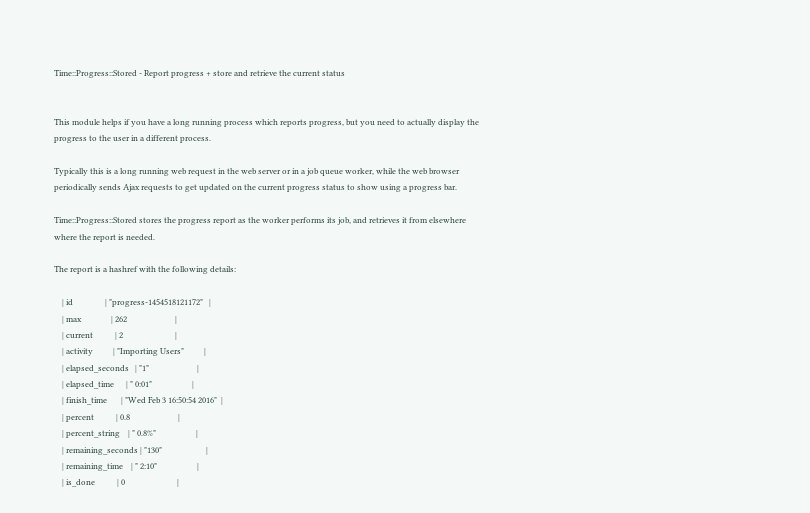Time::Progress::Stored - Report progress + store and retrieve the current status


This module helps if you have a long running process which reports progress, but you need to actually display the progress to the user in a different process.

Typically this is a long running web request in the web server or in a job queue worker, while the web browser periodically sends Ajax requests to get updated on the current progress status to show using a progress bar.

Time::Progress::Stored stores the progress report as the worker performs its job, and retrieves it from elsewhere where the report is needed.

The report is a hashref with the following details:

    | id                | "progress-1454518121172"   |
    | max               | 262                        |
    | current           | 2                          |
    | activity          | "Importing Users"          |
    | elapsed_seconds   | "1"                        |
    | elapsed_time      | " 0:01"                    |
    | finish_time       | "Wed Feb 3 16:50:54 2016"  |
    | percent           | 0.8                        |
    | percent_string    | " 0.8%"                    |
    | remaining_seconds | "130"                      |
    | remaining_time    | " 2:10"                    |
    | is_done           | 0                          |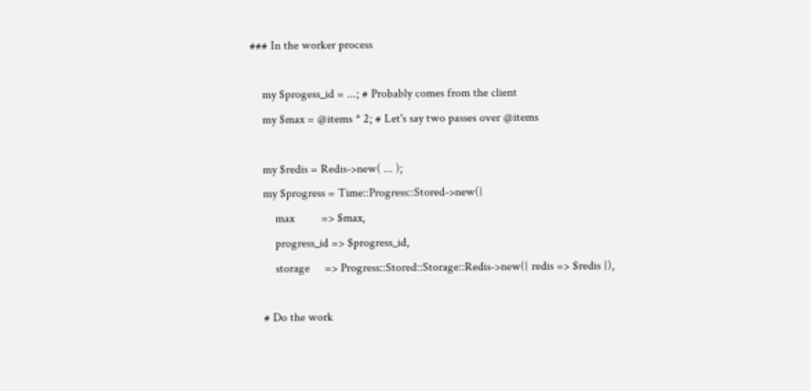### In the worker process

    my $progess_id = ...; # Probably comes from the client
    my $max = @items * 2; # Let's say two passes over @items

    my $redis = Redis->new( ... );
    my $progress = Time::Progress::Stored->new({
        max         => $max,
        progress_id => $progress_id,
        storage     => Progress::Stored::Storage::Redis->new({ redis => $redis }),

    # Do the work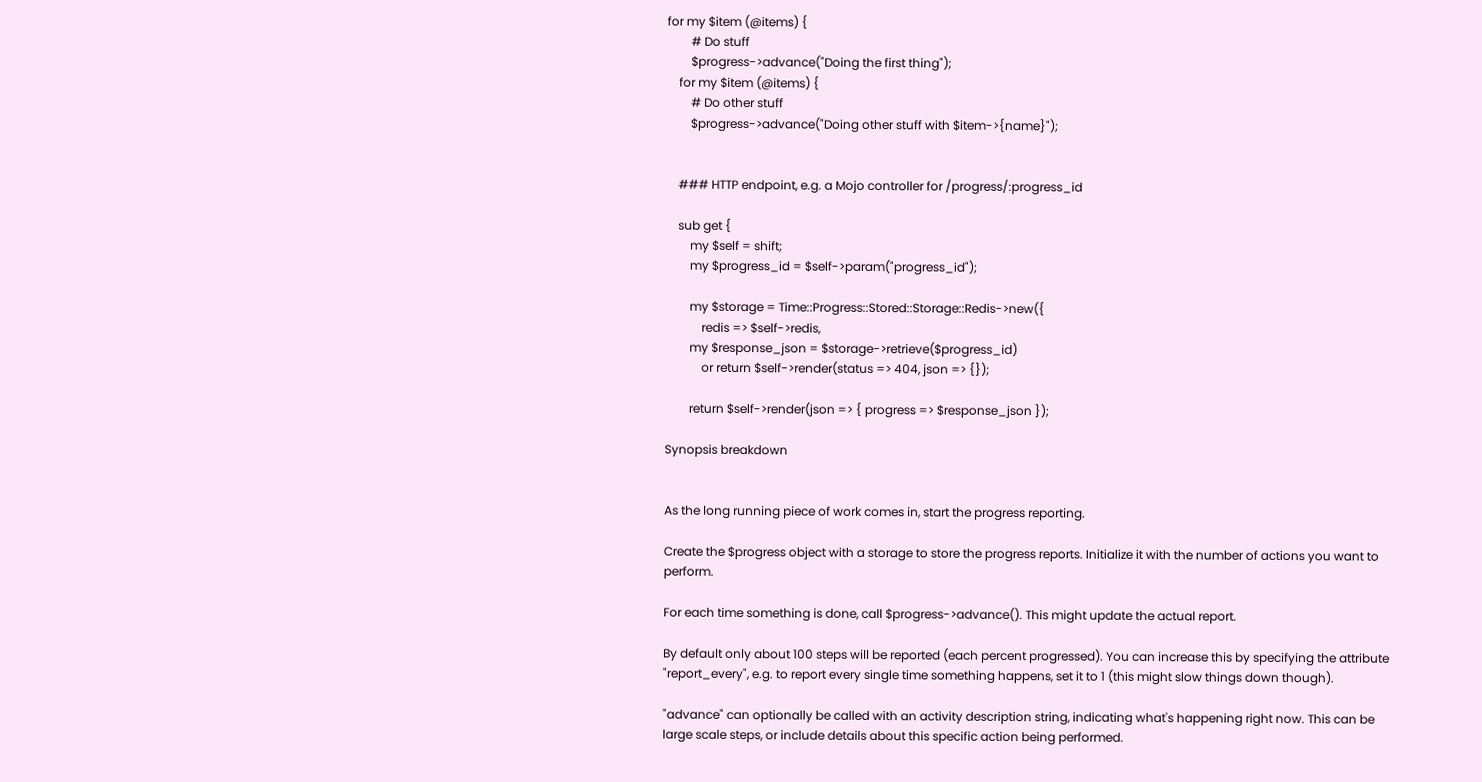for my $item (@items) {
        # Do stuff
        $progress->advance("Doing the first thing");
    for my $item (@items) {
        # Do other stuff
        $progress->advance("Doing other stuff with $item->{name}");


    ### HTTP endpoint, e.g. a Mojo controller for /progress/:progress_id

    sub get {
        my $self = shift;
        my $progress_id = $self->param("progress_id");

        my $storage = Time::Progress::Stored::Storage::Redis->new({
            redis => $self->redis,
        my $response_json = $storage->retrieve($progress_id)
            or return $self->render(status => 404, json => {});

        return $self->render(json => { progress => $response_json });

Synopsis breakdown


As the long running piece of work comes in, start the progress reporting.

Create the $progress object with a storage to store the progress reports. Initialize it with the number of actions you want to perform.

For each time something is done, call $progress->advance(). This might update the actual report.

By default only about 100 steps will be reported (each percent progressed). You can increase this by specifying the attribute "report_every", e.g. to report every single time something happens, set it to 1 (this might slow things down though).

"advance" can optionally be called with an activity description string, indicating what's happening right now. This can be large scale steps, or include details about this specific action being performed.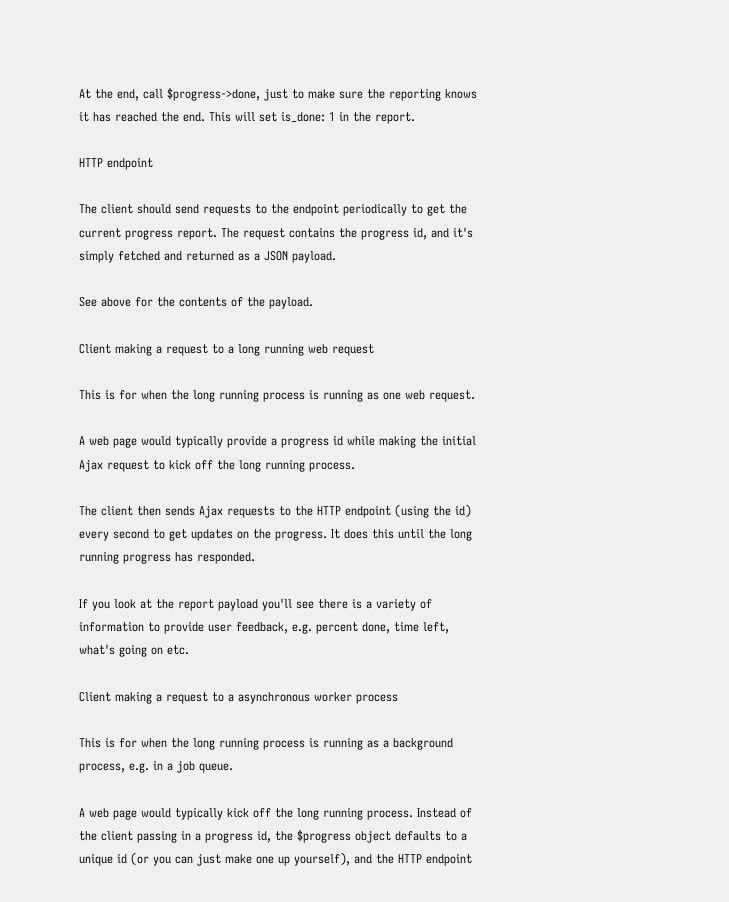At the end, call $progress->done, just to make sure the reporting knows it has reached the end. This will set is_done: 1 in the report.

HTTP endpoint

The client should send requests to the endpoint periodically to get the current progress report. The request contains the progress id, and it's simply fetched and returned as a JSON payload.

See above for the contents of the payload.

Client making a request to a long running web request

This is for when the long running process is running as one web request.

A web page would typically provide a progress id while making the initial Ajax request to kick off the long running process.

The client then sends Ajax requests to the HTTP endpoint (using the id) every second to get updates on the progress. It does this until the long running progress has responded.

If you look at the report payload you'll see there is a variety of information to provide user feedback, e.g. percent done, time left, what's going on etc.

Client making a request to a asynchronous worker process

This is for when the long running process is running as a background process, e.g. in a job queue.

A web page would typically kick off the long running process. Instead of the client passing in a progress id, the $progress object defaults to a unique id (or you can just make one up yourself), and the HTTP endpoint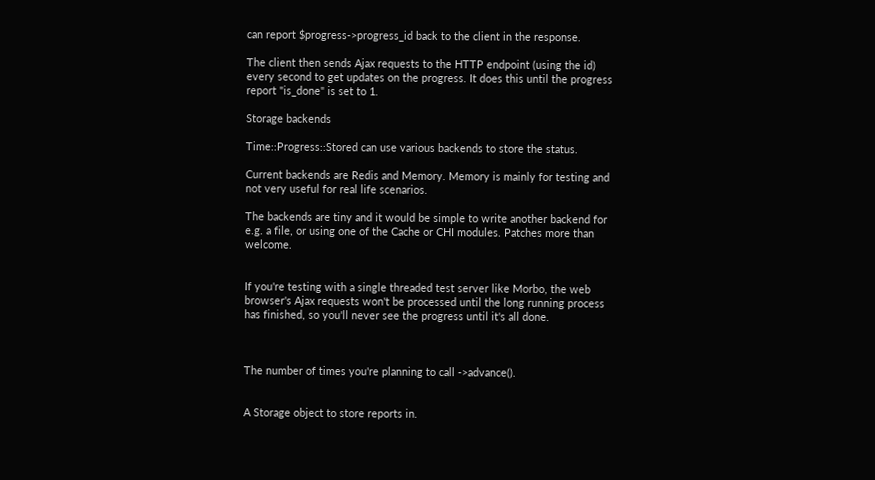can report $progress->progress_id back to the client in the response.

The client then sends Ajax requests to the HTTP endpoint (using the id) every second to get updates on the progress. It does this until the progress report "is_done" is set to 1.

Storage backends

Time::Progress::Stored can use various backends to store the status.

Current backends are Redis and Memory. Memory is mainly for testing and not very useful for real life scenarios.

The backends are tiny and it would be simple to write another backend for e.g. a file, or using one of the Cache or CHI modules. Patches more than welcome.


If you're testing with a single threaded test server like Morbo, the web browser's Ajax requests won't be processed until the long running process has finished, so you'll never see the progress until it's all done.



The number of times you're planning to call ->advance().


A Storage object to store reports in.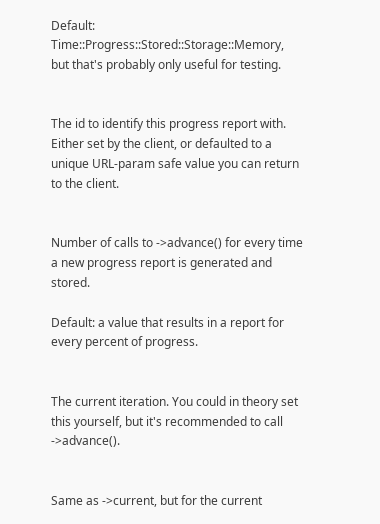Default: Time::Progress::Stored::Storage::Memory, but that's probably only useful for testing.


The id to identify this progress report with. Either set by the client, or defaulted to a unique URL-param safe value you can return to the client.


Number of calls to ->advance() for every time a new progress report is generated and stored.

Default: a value that results in a report for every percent of progress.


The current iteration. You could in theory set this yourself, but it's recommended to call ->advance().


Same as ->current, but for the current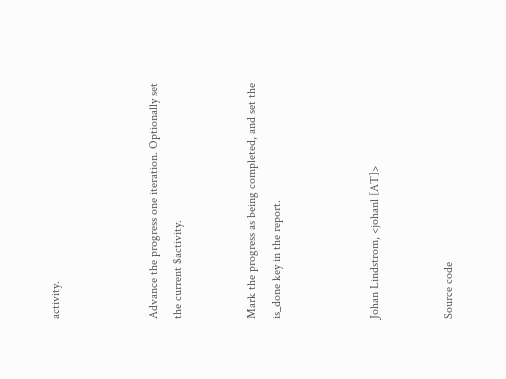activity.



Advance the progress one iteration. Optionally set the current $activity.


Mark the progress as being completed, and set the is_done key in the report.



Johan Lindstrom, <johanl [AT]>


Source code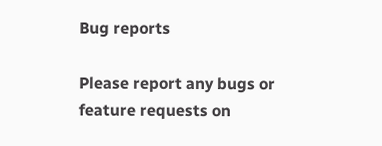Bug reports

Please report any bugs or feature requests on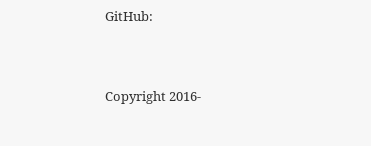GitHub:



Copyright 2016-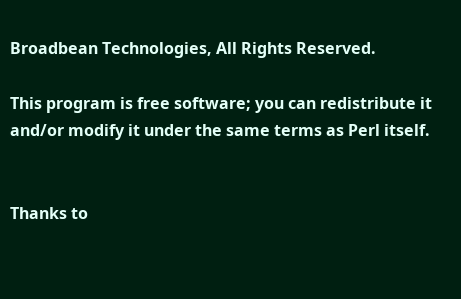Broadbean Technologies, All Rights Reserved.

This program is free software; you can redistribute it and/or modify it under the same terms as Perl itself.


Thanks to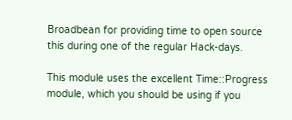Broadbean for providing time to open source this during one of the regular Hack-days.

This module uses the excellent Time::Progress module, which you should be using if you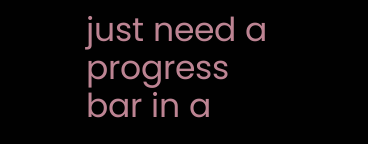just need a progress bar in a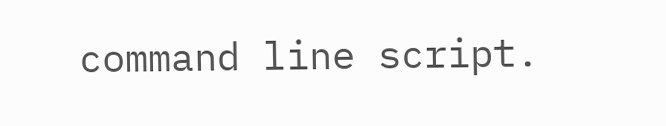command line script.